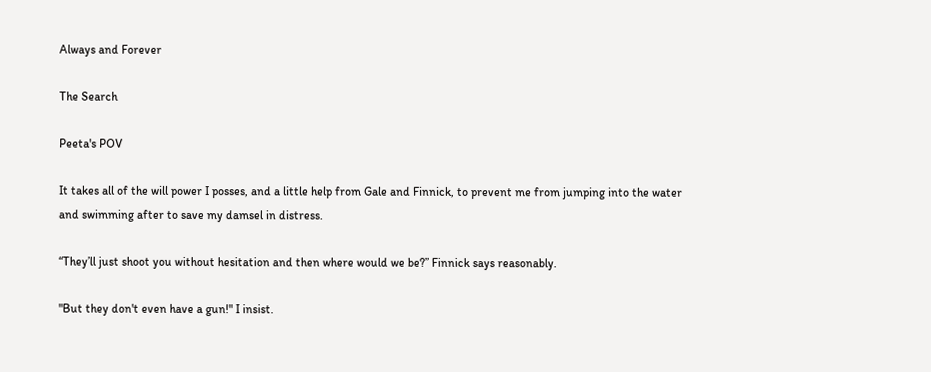Always and Forever

The Search

Peeta's POV

It takes all of the will power I posses, and a little help from Gale and Finnick, to prevent me from jumping into the water and swimming after to save my damsel in distress.

“They’ll just shoot you without hesitation and then where would we be?” Finnick says reasonably.

"But they don't even have a gun!" I insist.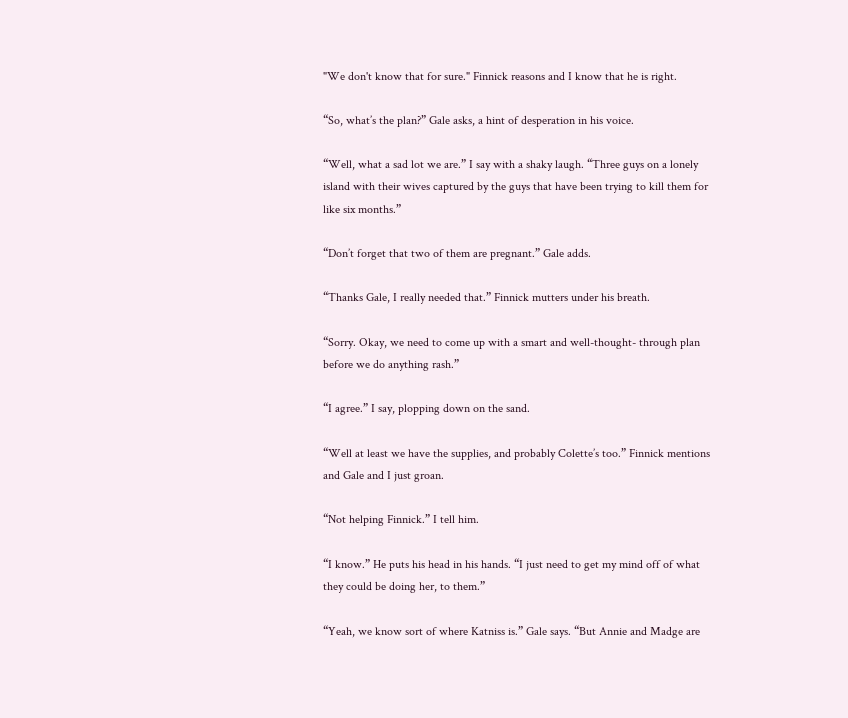"We don't know that for sure." Finnick reasons and I know that he is right.

“So, what’s the plan?” Gale asks, a hint of desperation in his voice.

“Well, what a sad lot we are.” I say with a shaky laugh. “Three guys on a lonely island with their wives captured by the guys that have been trying to kill them for like six months.”

“Don’t forget that two of them are pregnant.” Gale adds.

“Thanks Gale, I really needed that.” Finnick mutters under his breath.

“Sorry. Okay, we need to come up with a smart and well-thought- through plan before we do anything rash.”

“I agree.” I say, plopping down on the sand.

“Well at least we have the supplies, and probably Colette’s too.” Finnick mentions and Gale and I just groan.

“Not helping Finnick.” I tell him.

“I know.” He puts his head in his hands. “I just need to get my mind off of what they could be doing her, to them.”

“Yeah, we know sort of where Katniss is.” Gale says. “But Annie and Madge are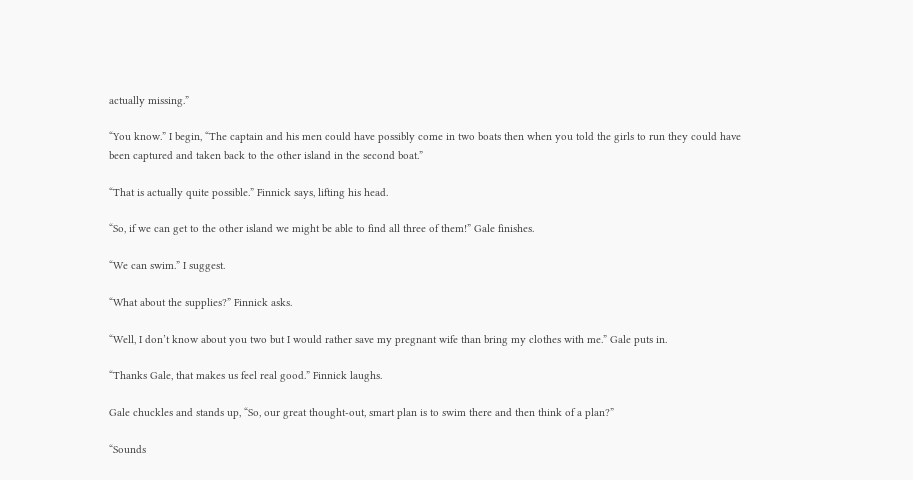actually missing.”

“You know.” I begin, “The captain and his men could have possibly come in two boats then when you told the girls to run they could have been captured and taken back to the other island in the second boat.”

“That is actually quite possible.” Finnick says, lifting his head.

“So, if we can get to the other island we might be able to find all three of them!” Gale finishes.

“We can swim.” I suggest.

“What about the supplies?” Finnick asks.

“Well, I don’t know about you two but I would rather save my pregnant wife than bring my clothes with me.” Gale puts in.

“Thanks Gale, that makes us feel real good.” Finnick laughs.

Gale chuckles and stands up, “So, our great thought-out, smart plan is to swim there and then think of a plan?”

“Sounds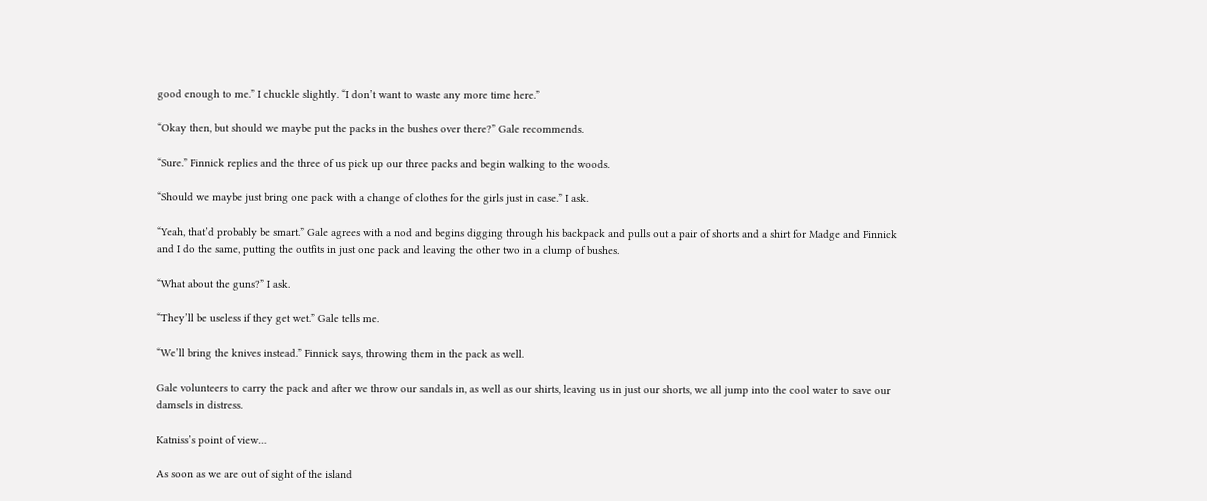good enough to me.” I chuckle slightly. “I don’t want to waste any more time here.”

“Okay then, but should we maybe put the packs in the bushes over there?” Gale recommends.

“Sure.” Finnick replies and the three of us pick up our three packs and begin walking to the woods.

“Should we maybe just bring one pack with a change of clothes for the girls just in case.” I ask.

“Yeah, that’d probably be smart.” Gale agrees with a nod and begins digging through his backpack and pulls out a pair of shorts and a shirt for Madge and Finnick and I do the same, putting the outfits in just one pack and leaving the other two in a clump of bushes.

“What about the guns?” I ask.

“They’ll be useless if they get wet.” Gale tells me.

“We’ll bring the knives instead.” Finnick says, throwing them in the pack as well.

Gale volunteers to carry the pack and after we throw our sandals in, as well as our shirts, leaving us in just our shorts, we all jump into the cool water to save our damsels in distress.

Katniss’s point of view…

As soon as we are out of sight of the island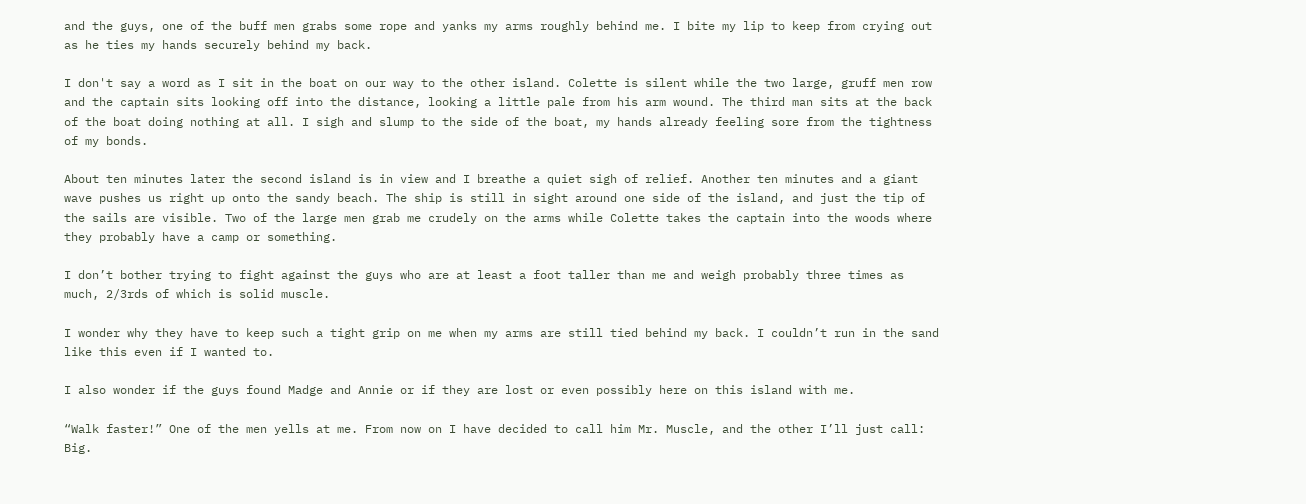and the guys, one of the buff men grabs some rope and yanks my arms roughly behind me. I bite my lip to keep from crying out as he ties my hands securely behind my back.

I don't say a word as I sit in the boat on our way to the other island. Colette is silent while the two large, gruff men row and the captain sits looking off into the distance, looking a little pale from his arm wound. The third man sits at the back of the boat doing nothing at all. I sigh and slump to the side of the boat, my hands already feeling sore from the tightness of my bonds.

About ten minutes later the second island is in view and I breathe a quiet sigh of relief. Another ten minutes and a giant wave pushes us right up onto the sandy beach. The ship is still in sight around one side of the island, and just the tip of the sails are visible. Two of the large men grab me crudely on the arms while Colette takes the captain into the woods where they probably have a camp or something.

I don’t bother trying to fight against the guys who are at least a foot taller than me and weigh probably three times as much, 2/3rds of which is solid muscle.

I wonder why they have to keep such a tight grip on me when my arms are still tied behind my back. I couldn’t run in the sand like this even if I wanted to.

I also wonder if the guys found Madge and Annie or if they are lost or even possibly here on this island with me.

“Walk faster!” One of the men yells at me. From now on I have decided to call him Mr. Muscle, and the other I’ll just call: Big.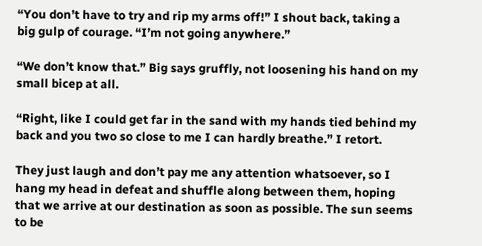“You don’t have to try and rip my arms off!” I shout back, taking a big gulp of courage. “I’m not going anywhere.”

“We don’t know that.” Big says gruffly, not loosening his hand on my small bicep at all.

“Right, like I could get far in the sand with my hands tied behind my back and you two so close to me I can hardly breathe.” I retort.

They just laugh and don’t pay me any attention whatsoever, so I hang my head in defeat and shuffle along between them, hoping that we arrive at our destination as soon as possible. The sun seems to be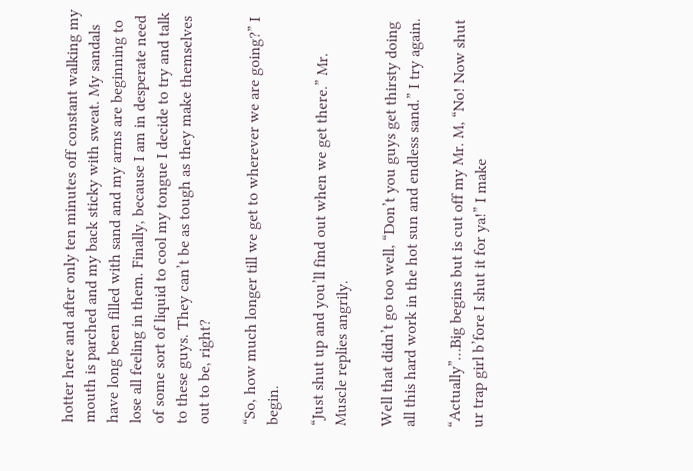hotter here and after only ten minutes off constant walking my mouth is parched and my back sticky with sweat. My sandals have long been filled with sand and my arms are beginning to lose all feeling in them. Finally, because I am in desperate need of some sort of liquid to cool my tongue I decide to try and talk to these guys. They can’t be as tough as they make themselves out to be, right?

“So, how much longer till we get to wherever we are going?” I begin.

“Just shut up and you’ll find out when we get there.” Mr. Muscle replies angrily.

Well that didn’t go too well, “Don’t you guys get thirsty doing all this hard work in the hot sun and endless sand.” I try again.

“Actually”…Big begins but is cut off my Mr. M, “No! Now shut ur trap girl b’fore I shut it for ya!” I make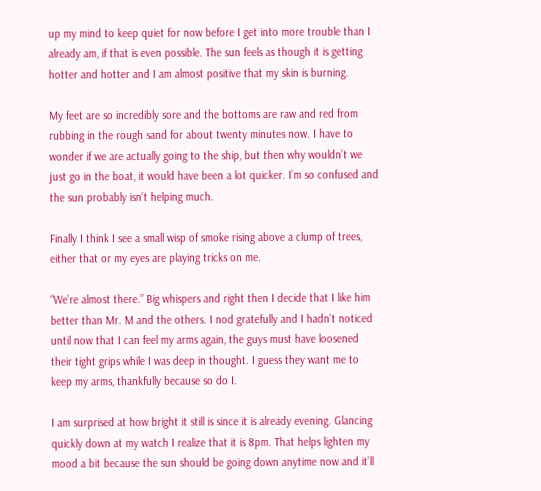up my mind to keep quiet for now before I get into more trouble than I already am, if that is even possible. The sun feels as though it is getting hotter and hotter and I am almost positive that my skin is burning.

My feet are so incredibly sore and the bottoms are raw and red from rubbing in the rough sand for about twenty minutes now. I have to wonder if we are actually going to the ship, but then why wouldn’t we just go in the boat, it would have been a lot quicker. I’m so confused and the sun probably isn’t helping much.

Finally I think I see a small wisp of smoke rising above a clump of trees, either that or my eyes are playing tricks on me.

“We’re almost there.” Big whispers and right then I decide that I like him better than Mr. M and the others. I nod gratefully and I hadn’t noticed until now that I can feel my arms again, the guys must have loosened their tight grips while I was deep in thought. I guess they want me to keep my arms, thankfully because so do I.

I am surprised at how bright it still is since it is already evening. Glancing quickly down at my watch I realize that it is 8pm. That helps lighten my mood a bit because the sun should be going down anytime now and it’ll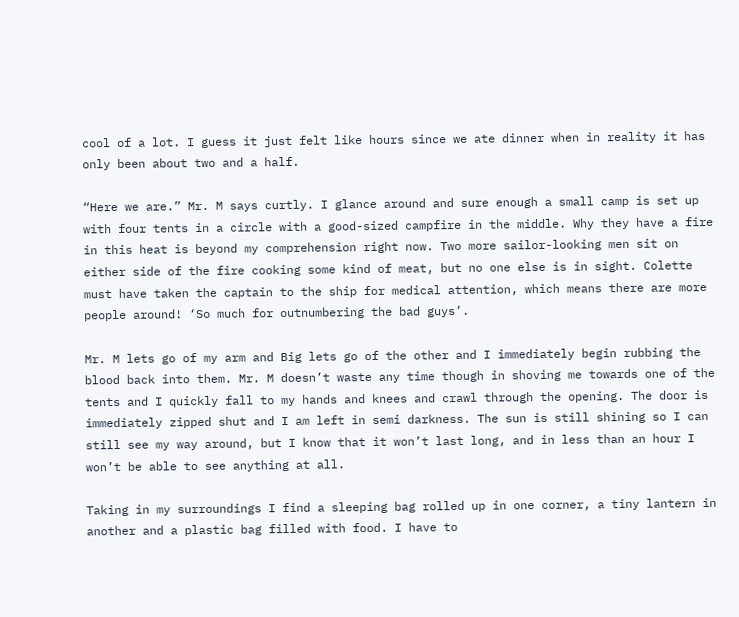cool of a lot. I guess it just felt like hours since we ate dinner when in reality it has only been about two and a half.

“Here we are.” Mr. M says curtly. I glance around and sure enough a small camp is set up with four tents in a circle with a good-sized campfire in the middle. Why they have a fire in this heat is beyond my comprehension right now. Two more sailor-looking men sit on either side of the fire cooking some kind of meat, but no one else is in sight. Colette must have taken the captain to the ship for medical attention, which means there are more people around! ‘So much for outnumbering the bad guys’.

Mr. M lets go of my arm and Big lets go of the other and I immediately begin rubbing the blood back into them. Mr. M doesn’t waste any time though in shoving me towards one of the tents and I quickly fall to my hands and knees and crawl through the opening. The door is immediately zipped shut and I am left in semi darkness. The sun is still shining so I can still see my way around, but I know that it won’t last long, and in less than an hour I won’t be able to see anything at all.

Taking in my surroundings I find a sleeping bag rolled up in one corner, a tiny lantern in another and a plastic bag filled with food. I have to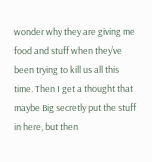wonder why they are giving me food and stuff when they’ve been trying to kill us all this time. Then I get a thought that maybe Big secretly put the stuff in here, but then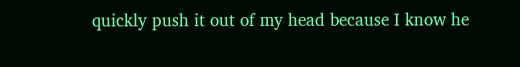quickly push it out of my head because I know he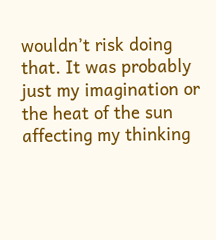wouldn’t risk doing that. It was probably just my imagination or the heat of the sun affecting my thinking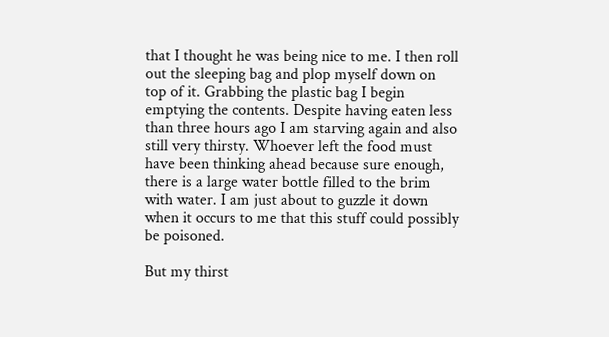that I thought he was being nice to me. I then roll out the sleeping bag and plop myself down on top of it. Grabbing the plastic bag I begin emptying the contents. Despite having eaten less than three hours ago I am starving again and also still very thirsty. Whoever left the food must have been thinking ahead because sure enough, there is a large water bottle filled to the brim with water. I am just about to guzzle it down when it occurs to me that this stuff could possibly be poisoned.

But my thirst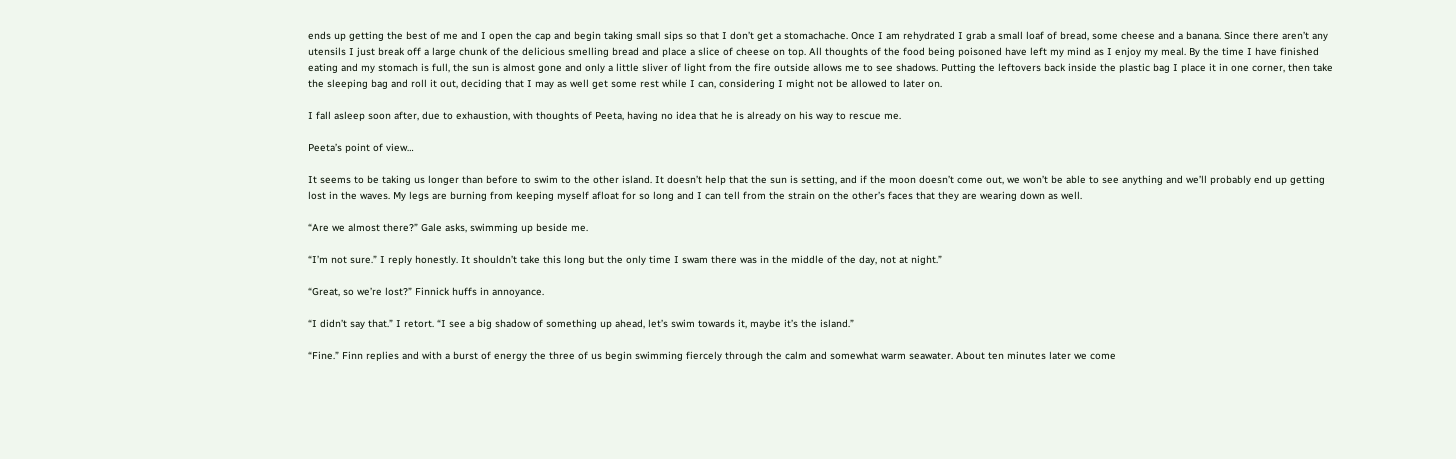ends up getting the best of me and I open the cap and begin taking small sips so that I don’t get a stomachache. Once I am rehydrated I grab a small loaf of bread, some cheese and a banana. Since there aren’t any utensils I just break off a large chunk of the delicious smelling bread and place a slice of cheese on top. All thoughts of the food being poisoned have left my mind as I enjoy my meal. By the time I have finished eating and my stomach is full, the sun is almost gone and only a little sliver of light from the fire outside allows me to see shadows. Putting the leftovers back inside the plastic bag I place it in one corner, then take the sleeping bag and roll it out, deciding that I may as well get some rest while I can, considering I might not be allowed to later on.

I fall asleep soon after, due to exhaustion, with thoughts of Peeta, having no idea that he is already on his way to rescue me.

Peeta’s point of view…

It seems to be taking us longer than before to swim to the other island. It doesn’t help that the sun is setting, and if the moon doesn’t come out, we won’t be able to see anything and we’ll probably end up getting lost in the waves. My legs are burning from keeping myself afloat for so long and I can tell from the strain on the other’s faces that they are wearing down as well.

“Are we almost there?” Gale asks, swimming up beside me.

“I’m not sure.” I reply honestly. It shouldn’t take this long but the only time I swam there was in the middle of the day, not at night.”

“Great, so we’re lost?” Finnick huffs in annoyance.

“I didn’t say that.” I retort. “I see a big shadow of something up ahead, let’s swim towards it, maybe it’s the island.”

“Fine.” Finn replies and with a burst of energy the three of us begin swimming fiercely through the calm and somewhat warm seawater. About ten minutes later we come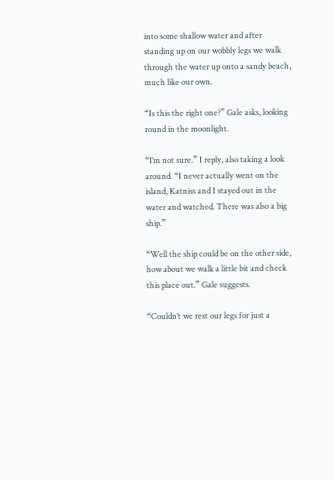into some shallow water and after standing up on our wobbly legs we walk through the water up onto a sandy beach, much like our own.

“Is this the right one?” Gale asks, looking round in the moonlight.

“I’m not sure.” I reply, also taking a look around. “I never actually went on the island, Katniss and I stayed out in the water and watched. There was also a big ship.”

“Well the ship could be on the other side, how about we walk a little bit and check this place out.” Gale suggests.

“Couldn’t we rest our legs for just a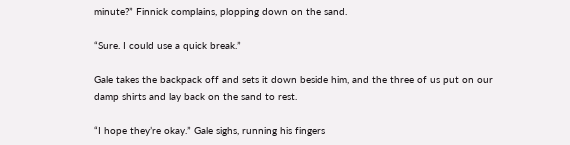minute?” Finnick complains, plopping down on the sand.

“Sure. I could use a quick break.”

Gale takes the backpack off and sets it down beside him, and the three of us put on our damp shirts and lay back on the sand to rest.

“I hope they’re okay.” Gale sighs, running his fingers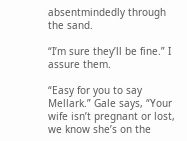absentmindedly through the sand.

“I’m sure they’ll be fine.” I assure them.

“Easy for you to say Mellark.” Gale says, “Your wife isn’t pregnant or lost, we know she’s on the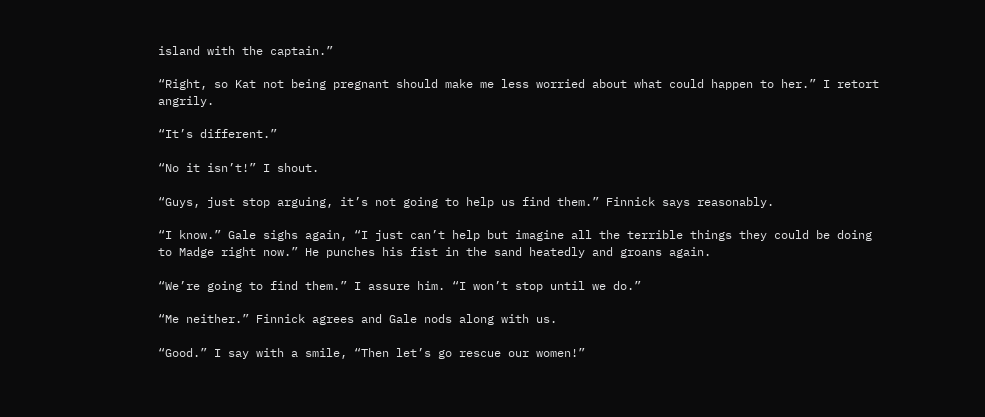island with the captain.”

“Right, so Kat not being pregnant should make me less worried about what could happen to her.” I retort angrily.

“It’s different.”

“No it isn’t!” I shout.

“Guys, just stop arguing, it’s not going to help us find them.” Finnick says reasonably.

“I know.” Gale sighs again, “I just can’t help but imagine all the terrible things they could be doing to Madge right now.” He punches his fist in the sand heatedly and groans again.

“We’re going to find them.” I assure him. “I won’t stop until we do.”

“Me neither.” Finnick agrees and Gale nods along with us.

“Good.” I say with a smile, “Then let’s go rescue our women!”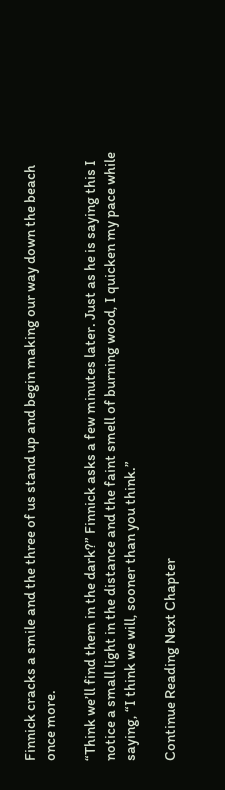Finnick cracks a smile and the three of us stand up and begin making our way down the beach once more.

“Think we’ll find them in the dark?” Finnick asks a few minutes later. Just as he is saying this I notice a small light in the distance and the faint smell of burning wood, I quicken my pace while saying, “I think we will, sooner than you think.”

Continue Reading Next Chapter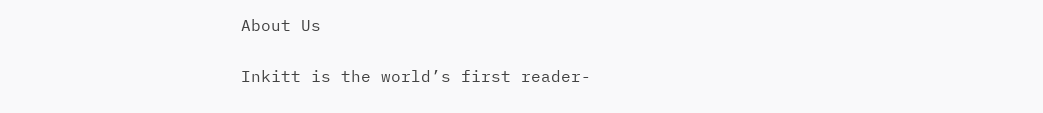About Us

Inkitt is the world’s first reader-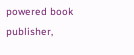powered book publisher,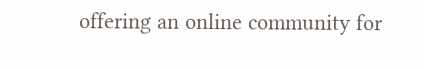offering an online community for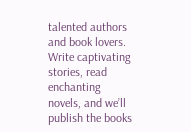talented authors and book lovers. Write captivating stories, read enchanting novels, and we’ll publish the books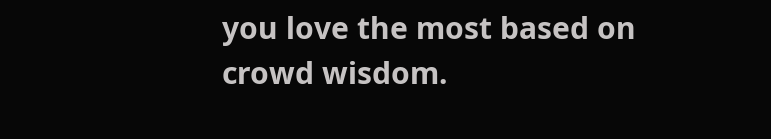you love the most based on crowd wisdom.